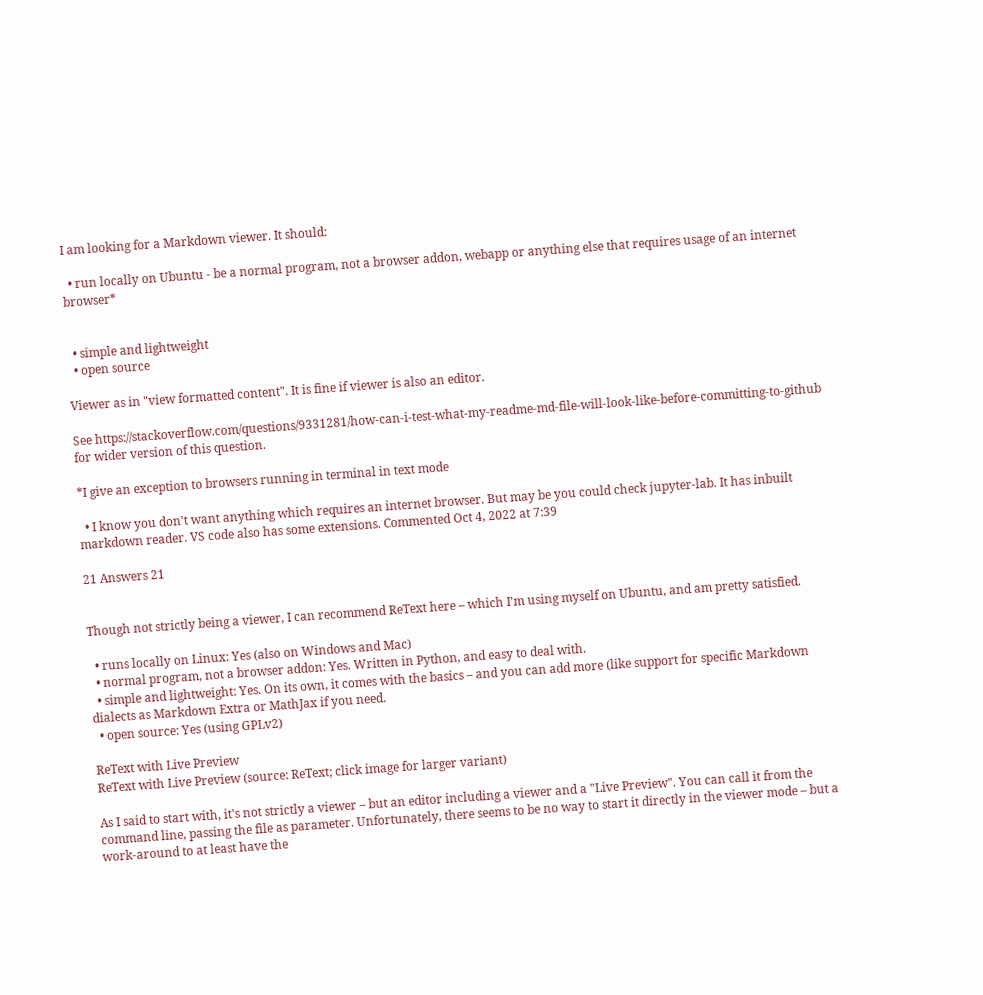I am looking for a Markdown viewer. It should:

  • run locally on Ubuntu - be a normal program, not a browser addon, webapp or anything else that requires usage of an internet browser*


  • simple and lightweight
  • open source

Viewer as in "view formatted content". It is fine if viewer is also an editor.

See https://stackoverflow.com/questions/9331281/how-can-i-test-what-my-readme-md-file-will-look-like-before-committing-to-github for wider version of this question.

*I give an exception to browsers running in terminal in text mode

  • I know you don't want anything which requires an internet browser. But may be you could check jupyter-lab. It has inbuilt markdown reader. VS code also has some extensions. Commented Oct 4, 2022 at 7:39

21 Answers 21


Though not strictly being a viewer, I can recommend ReText here – which I'm using myself on Ubuntu, and am pretty satisfied.

  • runs locally on Linux: Yes (also on Windows and Mac)
  • normal program, not a browser addon: Yes. Written in Python, and easy to deal with.
  • simple and lightweight: Yes. On its own, it comes with the basics – and you can add more (like support for specific Markdown dialects as Markdown Extra or MathJax if you need.
  • open source: Yes (using GPLv2)

ReText with Live Preview
ReText with Live Preview (source: ReText; click image for larger variant)

As I said to start with, it's not strictly a viewer – but an editor including a viewer and a "Live Preview". You can call it from the command line, passing the file as parameter. Unfortunately, there seems to be no way to start it directly in the viewer mode – but a work-around to at least have the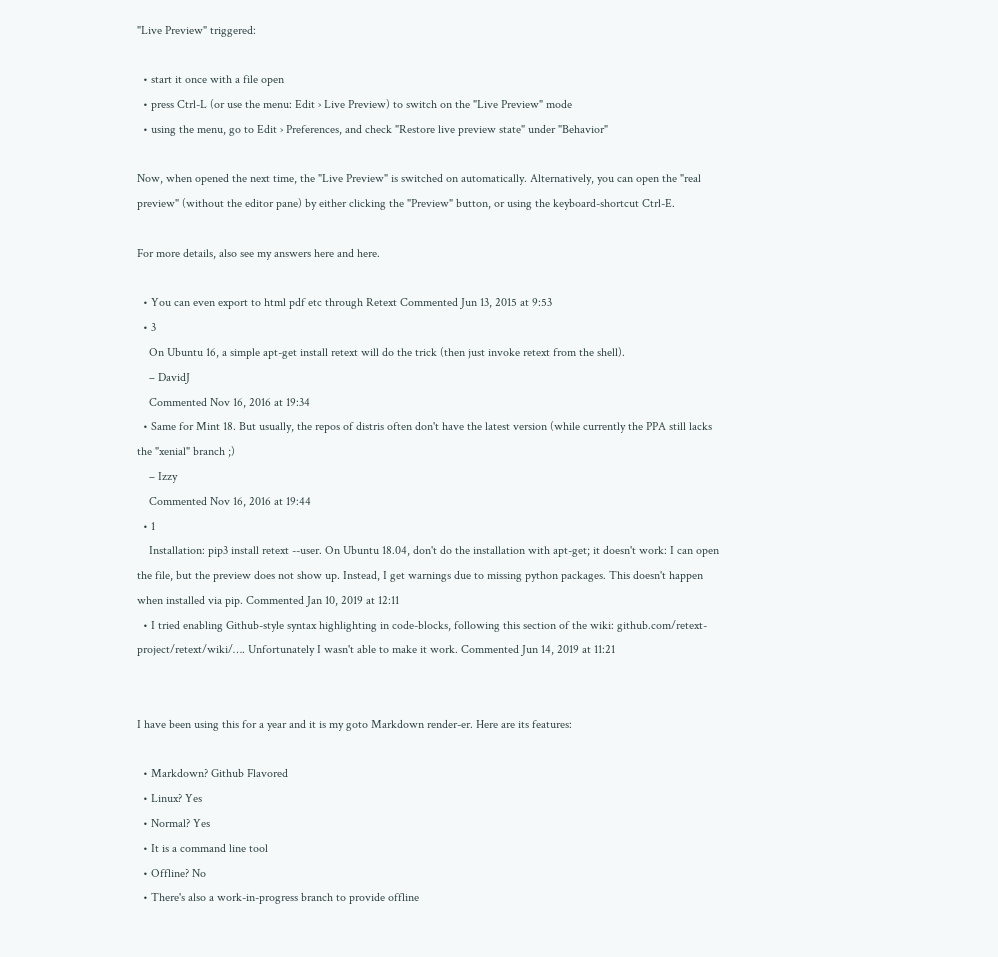"Live Preview" triggered:

  • start it once with a file open
  • press Ctrl-L (or use the menu: Edit › Live Preview) to switch on the "Live Preview" mode
  • using the menu, go to Edit › Preferences, and check "Restore live preview state" under "Behavior"

Now, when opened the next time, the "Live Preview" is switched on automatically. Alternatively, you can open the "real preview" (without the editor pane) by either clicking the "Preview" button, or using the keyboard-shortcut Ctrl-E.

For more details, also see my answers here and here.

  • You can even export to html pdf etc through Retext Commented Jun 13, 2015 at 9:53
  • 3
    On Ubuntu 16, a simple apt-get install retext will do the trick (then just invoke retext from the shell).
    – DavidJ
    Commented Nov 16, 2016 at 19:34
  • Same for Mint 18. But usually, the repos of distris often don't have the latest version (while currently the PPA still lacks the "xenial" branch ;)
    – Izzy
    Commented Nov 16, 2016 at 19:44
  • 1
    Installation: pip3 install retext --user. On Ubuntu 18.04, don't do the installation with apt-get; it doesn't work: I can open the file, but the preview does not show up. Instead, I get warnings due to missing python packages. This doesn't happen when installed via pip. Commented Jan 10, 2019 at 12:11
  • I tried enabling Github-style syntax highlighting in code-blocks, following this section of the wiki: github.com/retext-project/retext/wiki/…. Unfortunately I wasn't able to make it work. Commented Jun 14, 2019 at 11:21


I have been using this for a year and it is my goto Markdown render-er. Here are its features:

  • Markdown? Github Flavored
  • Linux? Yes
  • Normal? Yes
  • It is a command line tool
  • Offline? No
  • There's also a work-in-progress branch to provide offline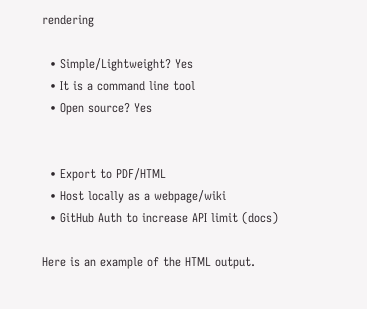rendering

  • Simple/Lightweight? Yes
  • It is a command line tool
  • Open source? Yes


  • Export to PDF/HTML
  • Host locally as a webpage/wiki
  • GitHub Auth to increase API limit (docs)

Here is an example of the HTML output.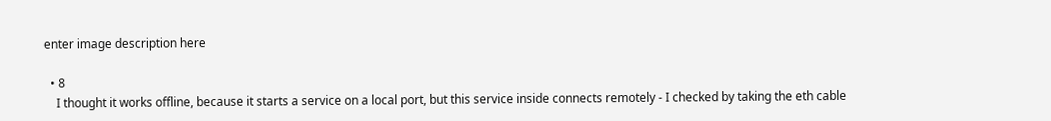enter image description here

  • 8
    I thought it works offline, because it starts a service on a local port, but this service inside connects remotely - I checked by taking the eth cable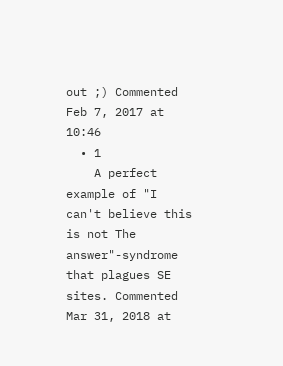out ;) Commented Feb 7, 2017 at 10:46
  • 1
    A perfect example of "I can't believe this is not The answer"-syndrome that plagues SE sites. Commented Mar 31, 2018 at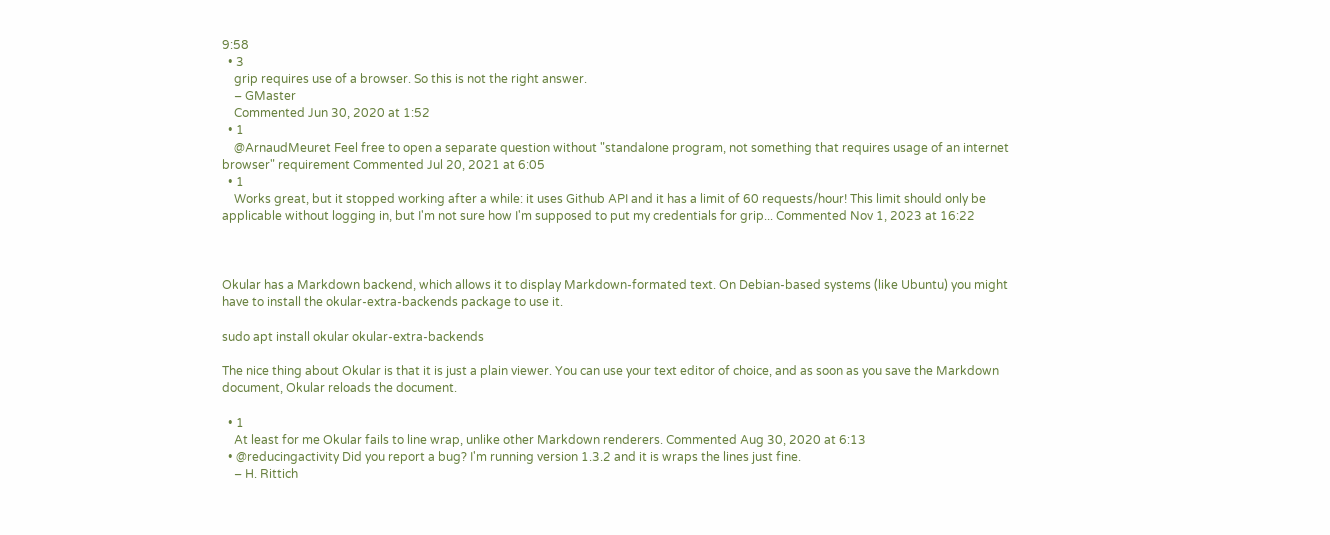9:58
  • 3
    grip requires use of a browser. So this is not the right answer.
    – GMaster
    Commented Jun 30, 2020 at 1:52
  • 1
    @ArnaudMeuret Feel free to open a separate question without "standalone program, not something that requires usage of an internet browser" requirement Commented Jul 20, 2021 at 6:05
  • 1
    Works great, but it stopped working after a while: it uses Github API and it has a limit of 60 requests/hour! This limit should only be applicable without logging in, but I'm not sure how I'm supposed to put my credentials for grip... Commented Nov 1, 2023 at 16:22



Okular has a Markdown backend, which allows it to display Markdown-formated text. On Debian-based systems (like Ubuntu) you might have to install the okular-extra-backends package to use it.

sudo apt install okular okular-extra-backends

The nice thing about Okular is that it is just a plain viewer. You can use your text editor of choice, and as soon as you save the Markdown document, Okular reloads the document.

  • 1
    At least for me Okular fails to line wrap, unlike other Markdown renderers. Commented Aug 30, 2020 at 6:13
  • @reducingactivity Did you report a bug? I'm running version 1.3.2 and it is wraps the lines just fine.
    – H. Rittich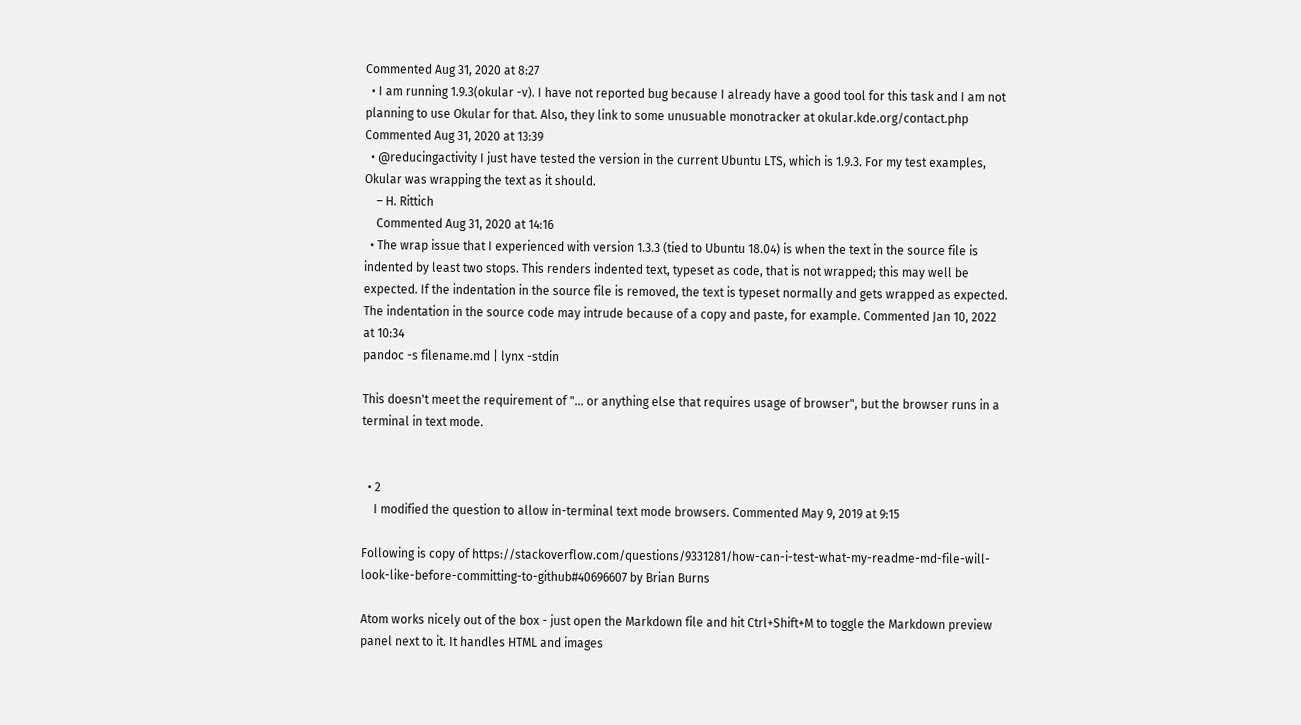Commented Aug 31, 2020 at 8:27
  • I am running 1.9.3(okular -v). I have not reported bug because I already have a good tool for this task and I am not planning to use Okular for that. Also, they link to some unusuable monotracker at okular.kde.org/contact.php Commented Aug 31, 2020 at 13:39
  • @reducingactivity I just have tested the version in the current Ubuntu LTS, which is 1.9.3. For my test examples, Okular was wrapping the text as it should.
    – H. Rittich
    Commented Aug 31, 2020 at 14:16
  • The wrap issue that I experienced with version 1.3.3 (tied to Ubuntu 18.04) is when the text in the source file is indented by least two stops. This renders indented text, typeset as code, that is not wrapped; this may well be expected. If the indentation in the source file is removed, the text is typeset normally and gets wrapped as expected. The indentation in the source code may intrude because of a copy and paste, for example. Commented Jan 10, 2022 at 10:34
pandoc -s filename.md | lynx -stdin

This doesn't meet the requirement of "... or anything else that requires usage of browser", but the browser runs in a terminal in text mode.


  • 2
    I modified the question to allow in-terminal text mode browsers. Commented May 9, 2019 at 9:15

Following is copy of https://stackoverflow.com/questions/9331281/how-can-i-test-what-my-readme-md-file-will-look-like-before-committing-to-github#40696607 by Brian Burns

Atom works nicely out of the box - just open the Markdown file and hit Ctrl+Shift+M to toggle the Markdown preview panel next to it. It handles HTML and images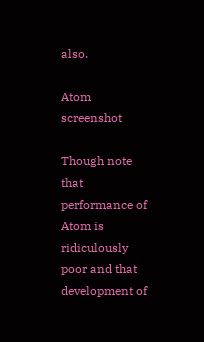also.

Atom screenshot

Though note that performance of Atom is ridiculously poor and that development of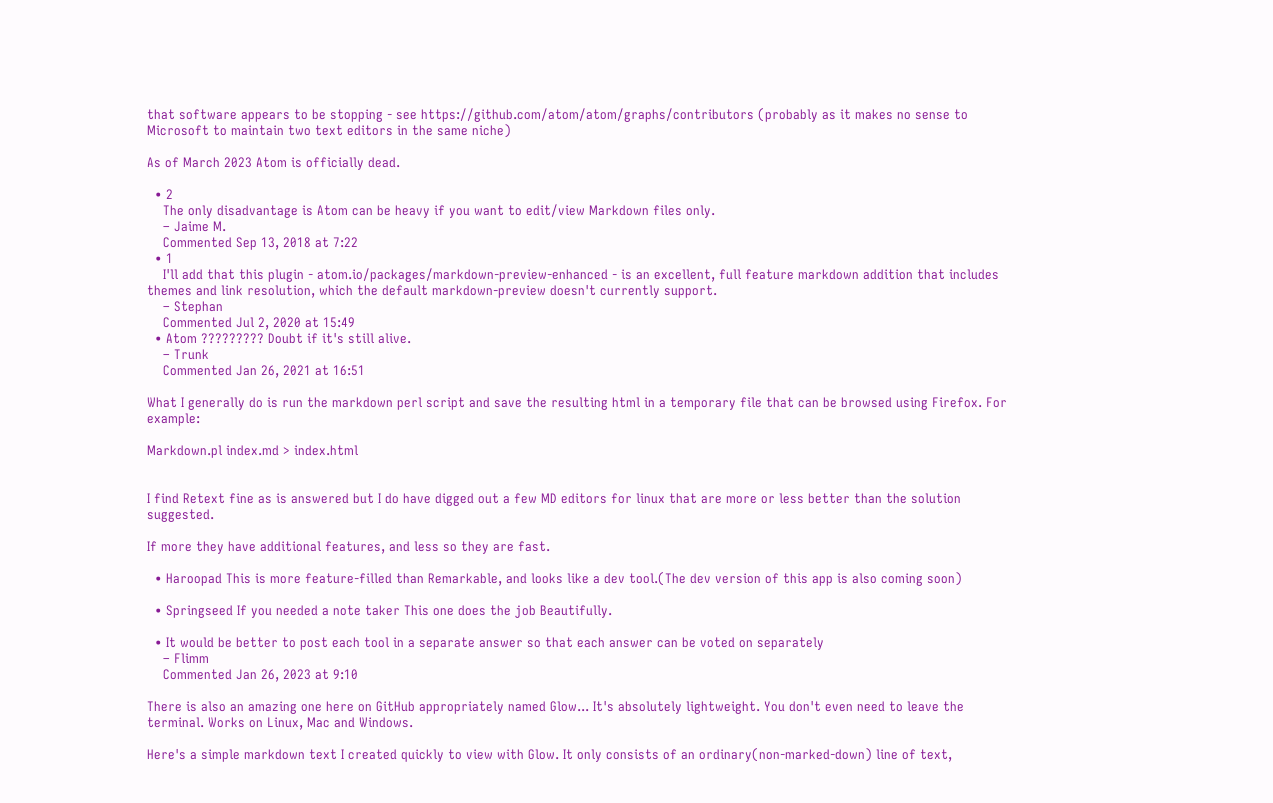that software appears to be stopping - see https://github.com/atom/atom/graphs/contributors (probably as it makes no sense to Microsoft to maintain two text editors in the same niche)

As of March 2023 Atom is officially dead.

  • 2
    The only disadvantage is Atom can be heavy if you want to edit/view Markdown files only.
    – Jaime M.
    Commented Sep 13, 2018 at 7:22
  • 1
    I'll add that this plugin - atom.io/packages/markdown-preview-enhanced - is an excellent, full feature markdown addition that includes themes and link resolution, which the default markdown-preview doesn't currently support.
    – Stephan
    Commented Jul 2, 2020 at 15:49
  • Atom ????????? Doubt if it's still alive.
    – Trunk
    Commented Jan 26, 2021 at 16:51

What I generally do is run the markdown perl script and save the resulting html in a temporary file that can be browsed using Firefox. For example:

Markdown.pl index.md > index.html


I find Retext fine as is answered but I do have digged out a few MD editors for linux that are more or less better than the solution suggested.

If more they have additional features, and less so they are fast.

  • Haroopad This is more feature-filled than Remarkable, and looks like a dev tool.(The dev version of this app is also coming soon)

  • Springseed If you needed a note taker This one does the job Beautifully.

  • It would be better to post each tool in a separate answer so that each answer can be voted on separately
    – Flimm
    Commented Jan 26, 2023 at 9:10

There is also an amazing one here on GitHub appropriately named Glow... It's absolutely lightweight. You don't even need to leave the terminal. Works on Linux, Mac and Windows.

Here's a simple markdown text I created quickly to view with Glow. It only consists of an ordinary(non-marked-down) line of text,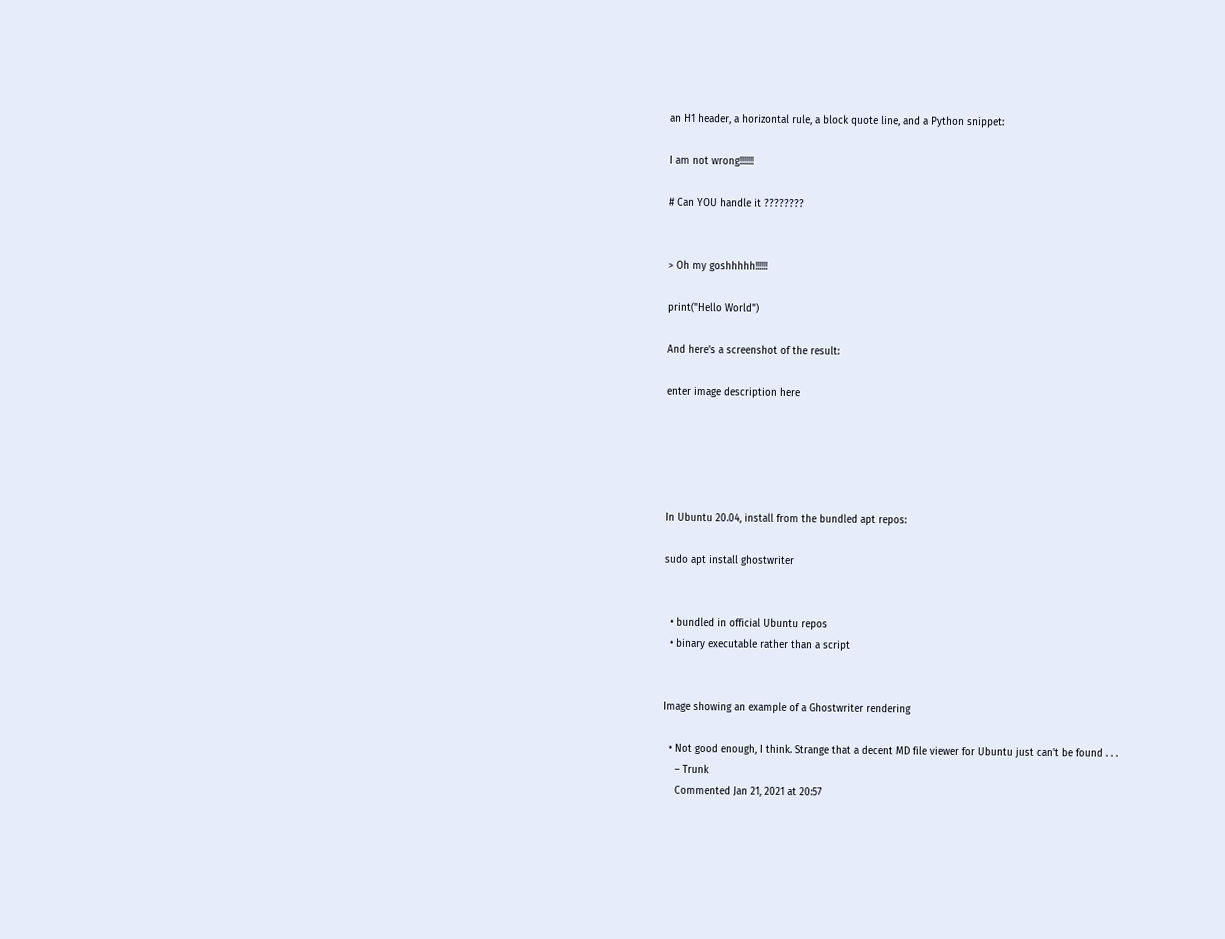an H1 header, a horizontal rule, a block quote line, and a Python snippet:

I am not wrong!!!!!!!

# Can YOU handle it ????????


> Oh my goshhhhh!!!!!!

print("Hello World")

And here's a screenshot of the result:

enter image description here





In Ubuntu 20.04, install from the bundled apt repos:

sudo apt install ghostwriter


  • bundled in official Ubuntu repos
  • binary executable rather than a script


Image showing an example of a Ghostwriter rendering

  • Not good enough, I think. Strange that a decent MD file viewer for Ubuntu just can't be found . . .
    – Trunk
    Commented Jan 21, 2021 at 20:57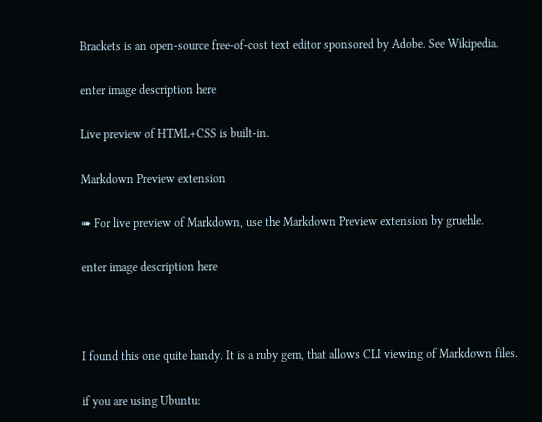Brackets is an open-source free-of-cost text editor sponsored by Adobe. See Wikipedia.

enter image description here

Live preview of HTML+CSS is built-in.

Markdown Preview extension

➠ For live preview of Markdown, use the Markdown Preview extension by gruehle.

enter image description here



I found this one quite handy. It is a ruby gem, that allows CLI viewing of Markdown files.

if you are using Ubuntu: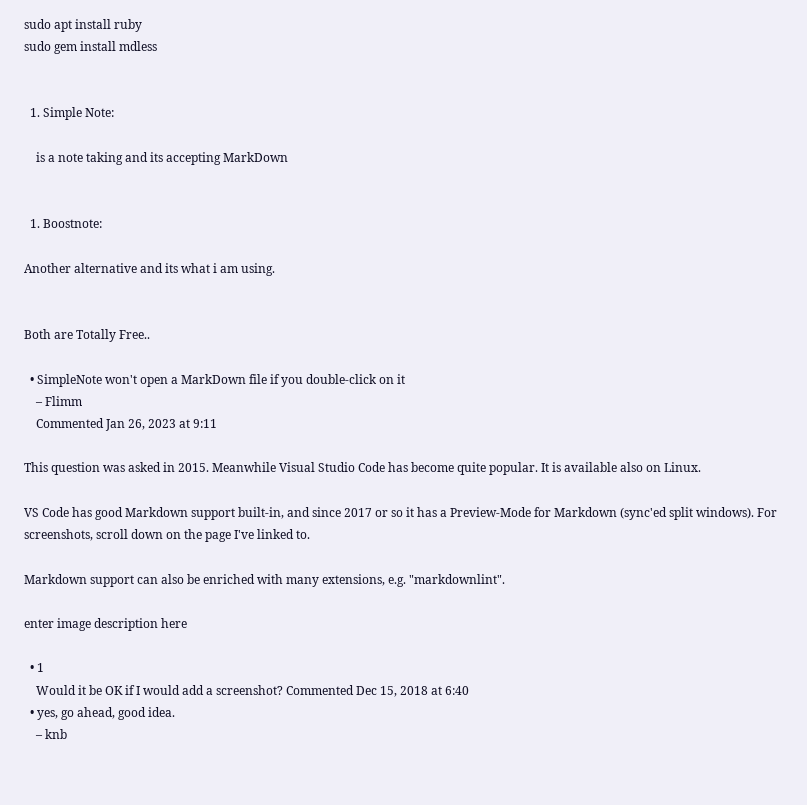sudo apt install ruby
sudo gem install mdless


  1. Simple Note:

    is a note taking and its accepting MarkDown


  1. Boostnote:

Another alternative and its what i am using.


Both are Totally Free..

  • SimpleNote won't open a MarkDown file if you double-click on it
    – Flimm
    Commented Jan 26, 2023 at 9:11

This question was asked in 2015. Meanwhile Visual Studio Code has become quite popular. It is available also on Linux.

VS Code has good Markdown support built-in, and since 2017 or so it has a Preview-Mode for Markdown (sync'ed split windows). For screenshots, scroll down on the page I've linked to.

Markdown support can also be enriched with many extensions, e.g. "markdownlint".

enter image description here

  • 1
    Would it be OK if I would add a screenshot? Commented Dec 15, 2018 at 6:40
  • yes, go ahead, good idea.
    – knb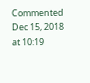Commented Dec 15, 2018 at 10:19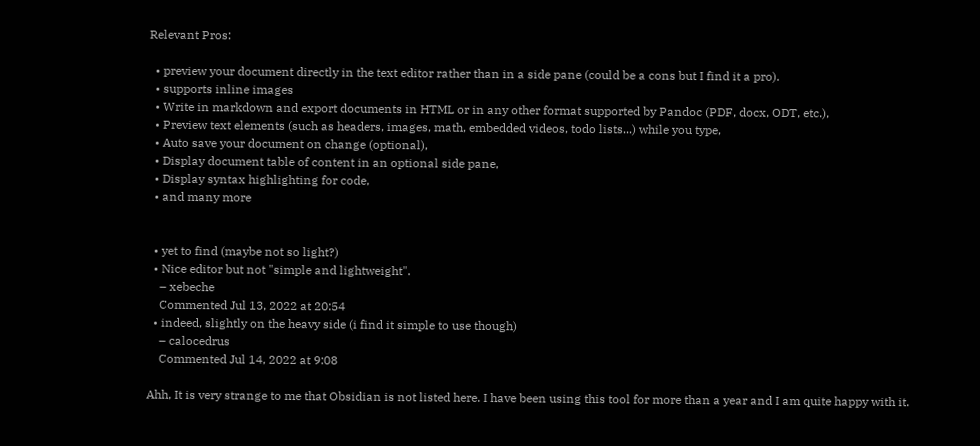Relevant Pros:

  • preview your document directly in the text editor rather than in a side pane (could be a cons but I find it a pro).
  • supports inline images
  • Write in markdown and export documents in HTML or in any other format supported by Pandoc (PDF, docx, ODT, etc.),
  • Preview text elements (such as headers, images, math, embedded videos, todo lists...) while you type,
  • Auto save your document on change (optional),
  • Display document table of content in an optional side pane,
  • Display syntax highlighting for code,
  • and many more


  • yet to find (maybe not so light?)
  • Nice editor but not "simple and lightweight".
    – xebeche
    Commented Jul 13, 2022 at 20:54
  • indeed, slightly on the heavy side (i find it simple to use though)
    – calocedrus
    Commented Jul 14, 2022 at 9:08

Ahh, It is very strange to me that Obsidian is not listed here. I have been using this tool for more than a year and I am quite happy with it.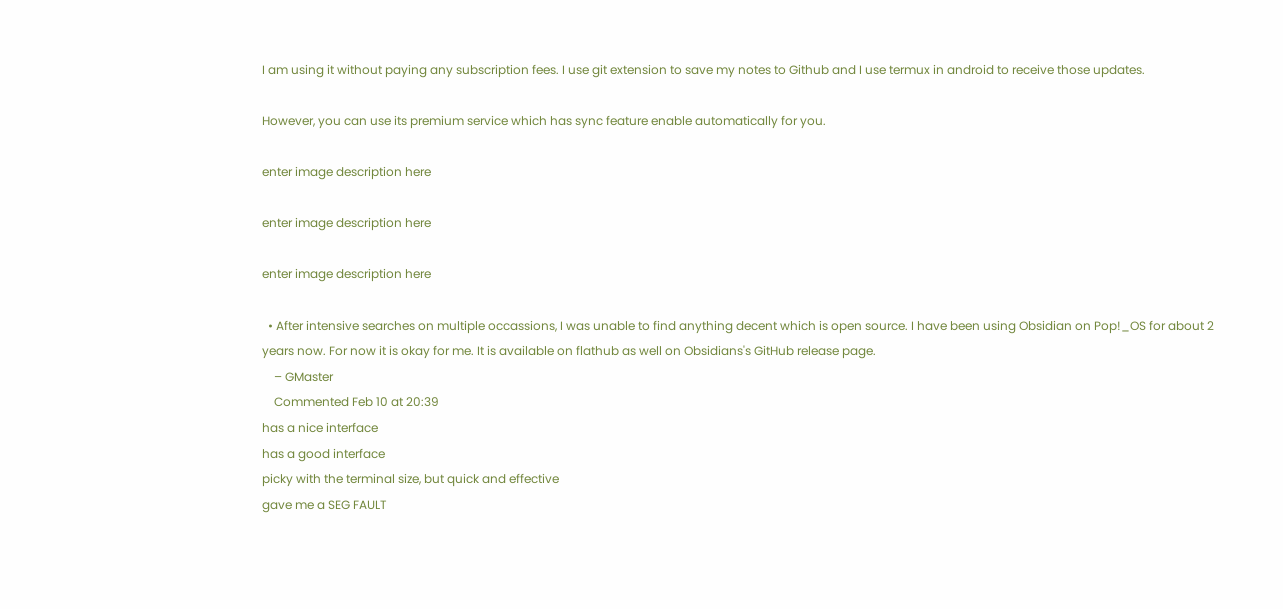I am using it without paying any subscription fees. I use git extension to save my notes to Github and I use termux in android to receive those updates.

However, you can use its premium service which has sync feature enable automatically for you.

enter image description here

enter image description here

enter image description here

  • After intensive searches on multiple occassions, I was unable to find anything decent which is open source. I have been using Obsidian on Pop!_OS for about 2 years now. For now it is okay for me. It is available on flathub as well on Obsidians's GitHub release page.
    – GMaster
    Commented Feb 10 at 20:39
has a nice interface
has a good interface
picky with the terminal size, but quick and effective
gave me a SEG FAULT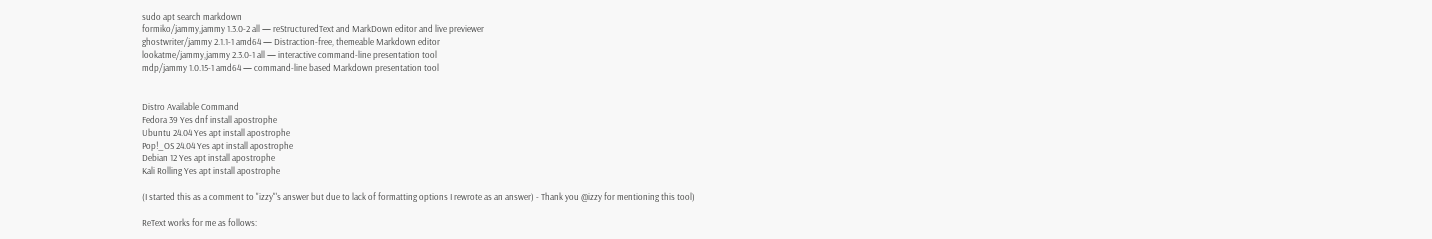sudo apt search markdown
formiko/jammy,jammy 1.3.0-2 all — reStructuredText and MarkDown editor and live previewer
ghostwriter/jammy 2.1.1-1 amd64 — Distraction-free, themeable Markdown editor
lookatme/jammy,jammy 2.3.0-1 all — interactive command-line presentation tool
mdp/jammy 1.0.15-1 amd64 — command-line based Markdown presentation tool


Distro Available Command
Fedora 39 Yes dnf install apostrophe
Ubuntu 24.04 Yes apt install apostrophe
Pop!_OS 24.04 Yes apt install apostrophe
Debian 12 Yes apt install apostrophe
Kali Rolling Yes apt install apostrophe

(I started this as a comment to "izzy"'s answer but due to lack of formatting options I rewrote as an answer) - Thank you @izzy for mentioning this tool)

ReText works for me as follows: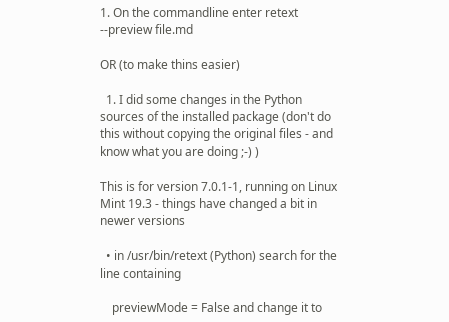1. On the commandline enter retext --preview file.md

OR (to make thins easier)

  1. I did some changes in the Python sources of the installed package (don't do this without copying the original files - and know what you are doing ;-) )

This is for version 7.0.1-1, running on Linux Mint 19.3 - things have changed a bit in newer versions

  • in /usr/bin/retext (Python) search for the line containing

    previewMode = False and change it to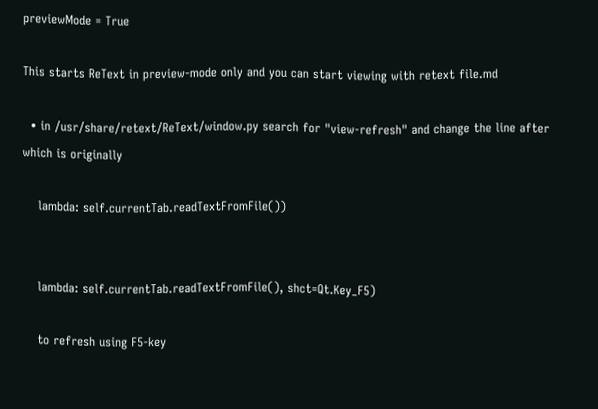previewMode = True

This starts ReText in preview-mode only and you can start viewing with retext file.md

  • in /usr/share/retext/ReText/window.py search for "view-refresh" and change the line after which is originally

    lambda: self.currentTab.readTextFromFile())


    lambda: self.currentTab.readTextFromFile(), shct=Qt.Key_F5)

    to refresh using F5-key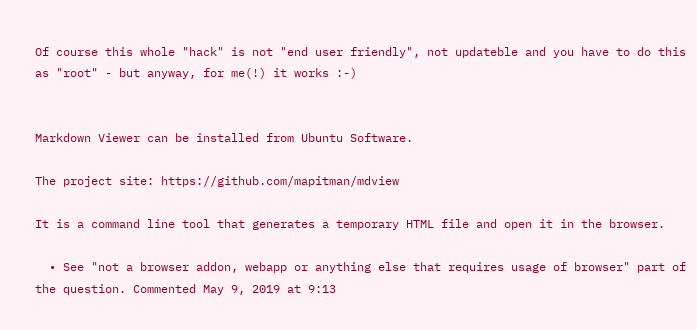Of course this whole "hack" is not "end user friendly", not updateble and you have to do this as "root" - but anyway, for me(!) it works :-)


Markdown Viewer can be installed from Ubuntu Software.

The project site: https://github.com/mapitman/mdview

It is a command line tool that generates a temporary HTML file and open it in the browser.

  • See "not a browser addon, webapp or anything else that requires usage of browser" part of the question. Commented May 9, 2019 at 9:13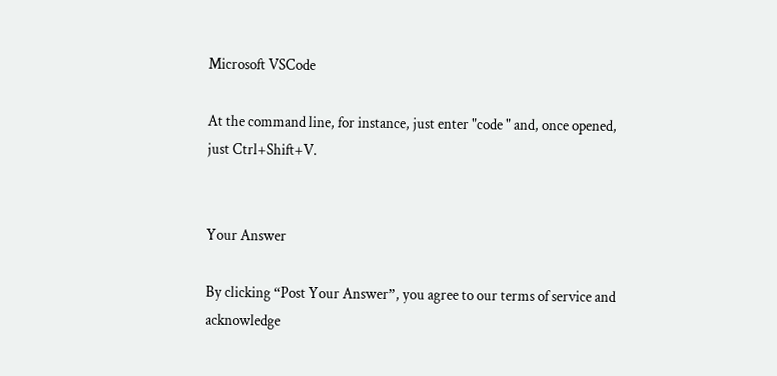Microsoft VSCode

At the command line, for instance, just enter "code " and, once opened, just Ctrl+Shift+V.


Your Answer

By clicking “Post Your Answer”, you agree to our terms of service and acknowledge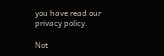you have read our privacy policy.

Not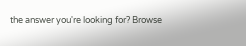the answer you're looking for? Browse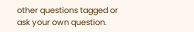other questions tagged or ask your own question.